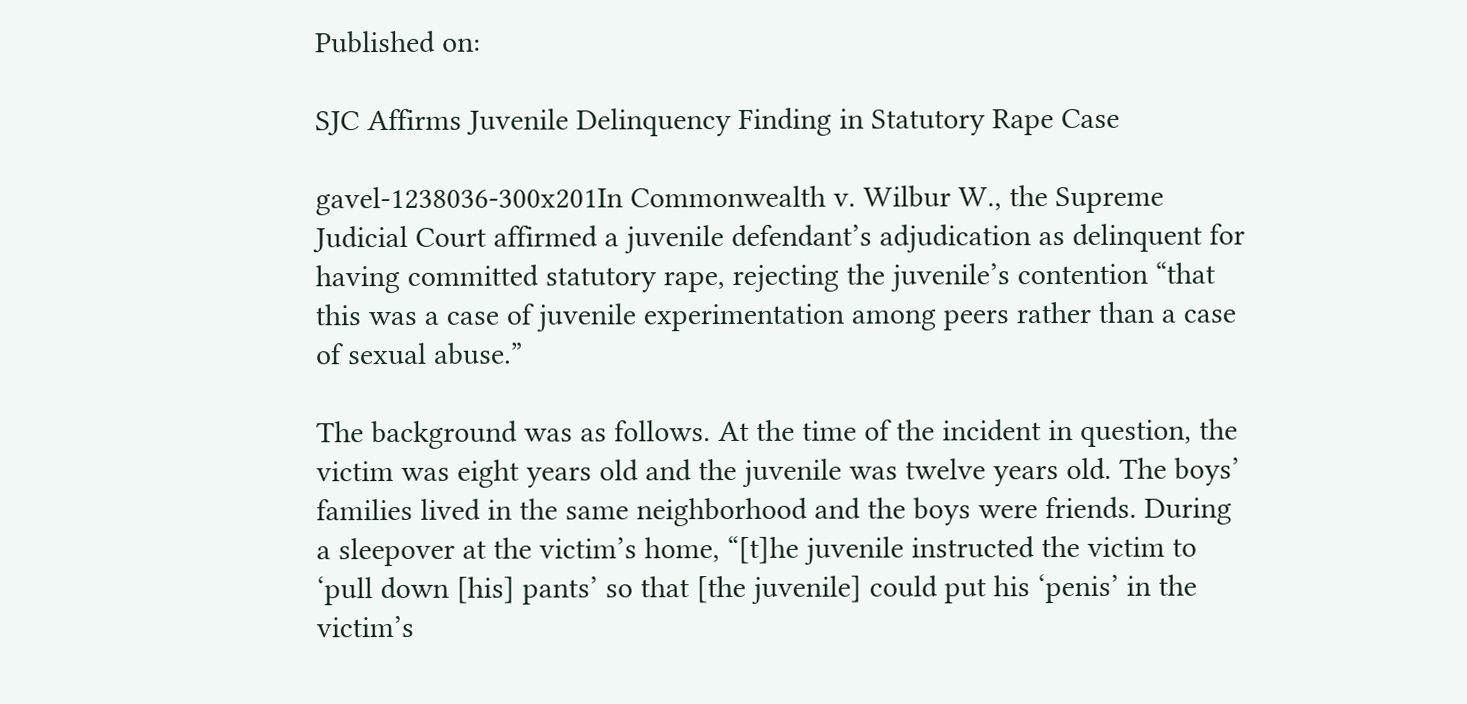Published on:

SJC Affirms Juvenile Delinquency Finding in Statutory Rape Case

gavel-1238036-300x201In Commonwealth v. Wilbur W., the Supreme Judicial Court affirmed a juvenile defendant’s adjudication as delinquent for having committed statutory rape, rejecting the juvenile’s contention “that this was a case of juvenile experimentation among peers rather than a case of sexual abuse.”

The background was as follows. At the time of the incident in question, the victim was eight years old and the juvenile was twelve years old. The boys’ families lived in the same neighborhood and the boys were friends. During a sleepover at the victim’s home, “[t]he juvenile instructed the victim to ‘pull down [his] pants’ so that [the juvenile] could put his ‘penis’ in the victim’s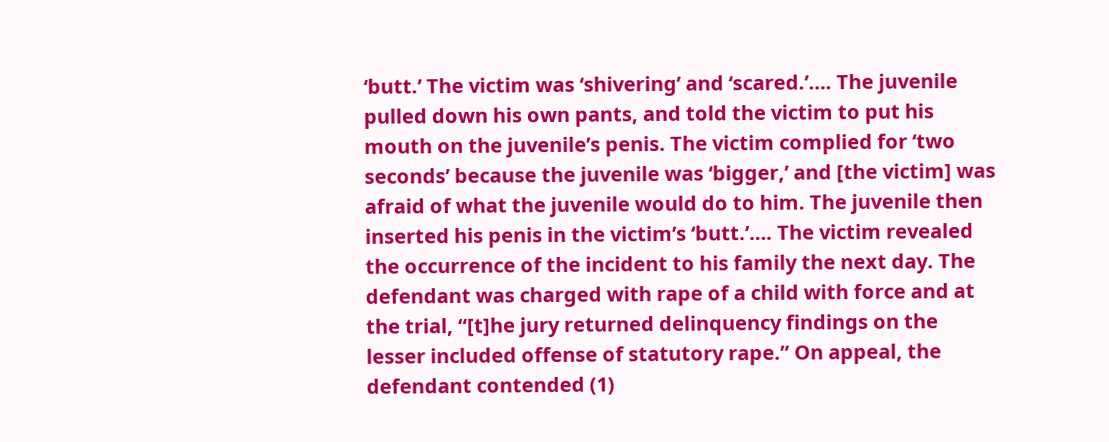‘butt.’ The victim was ‘shivering’ and ‘scared.’…. The juvenile pulled down his own pants, and told the victim to put his mouth on the juvenile’s penis. The victim complied for ‘two seconds’ because the juvenile was ‘bigger,’ and [the victim] was afraid of what the juvenile would do to him. The juvenile then inserted his penis in the victim’s ‘butt.’…. The victim revealed the occurrence of the incident to his family the next day. The defendant was charged with rape of a child with force and at the trial, “[t]he jury returned delinquency findings on the lesser included offense of statutory rape.” On appeal, the defendant contended (1)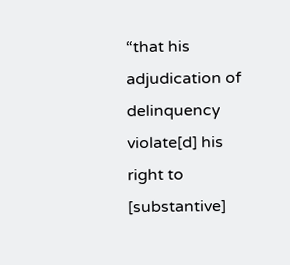“that his adjudication of delinquency violate[d] his right to [substantive]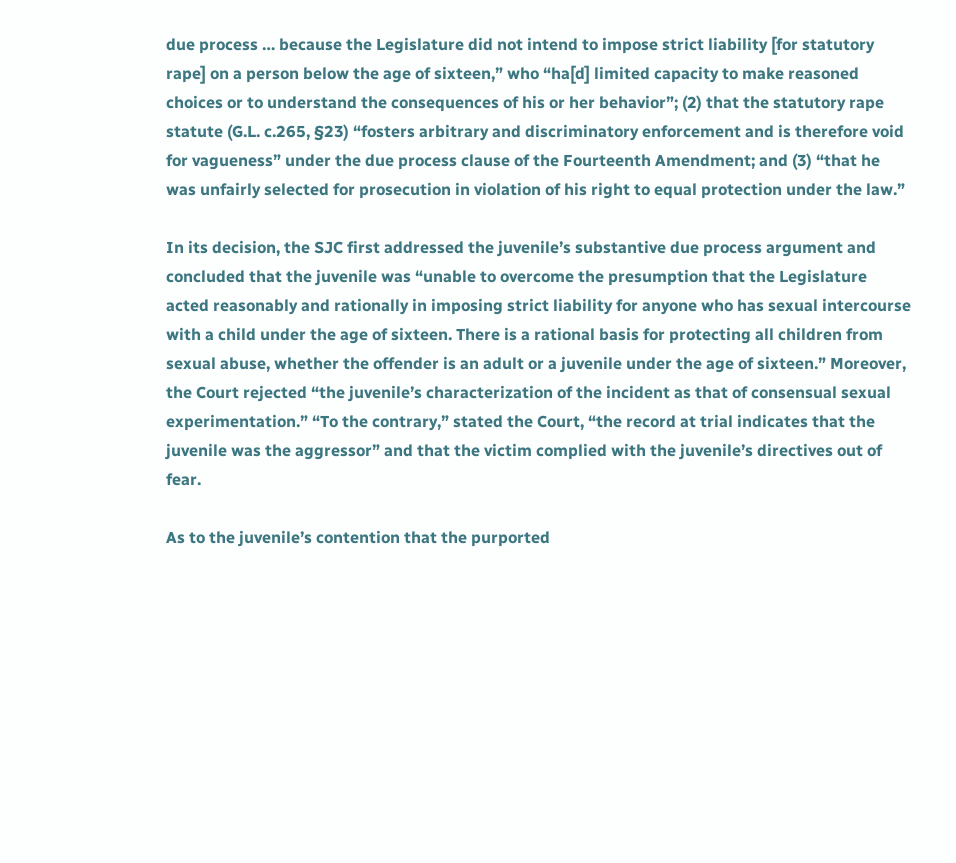due process … because the Legislature did not intend to impose strict liability [for statutory rape] on a person below the age of sixteen,” who “ha[d] limited capacity to make reasoned choices or to understand the consequences of his or her behavior”; (2) that the statutory rape statute (G.L. c.265, §23) “fosters arbitrary and discriminatory enforcement and is therefore void for vagueness” under the due process clause of the Fourteenth Amendment; and (3) “that he was unfairly selected for prosecution in violation of his right to equal protection under the law.”

In its decision, the SJC first addressed the juvenile’s substantive due process argument and concluded that the juvenile was “unable to overcome the presumption that the Legislature acted reasonably and rationally in imposing strict liability for anyone who has sexual intercourse with a child under the age of sixteen. There is a rational basis for protecting all children from sexual abuse, whether the offender is an adult or a juvenile under the age of sixteen.” Moreover, the Court rejected “the juvenile’s characterization of the incident as that of consensual sexual experimentation.” “To the contrary,” stated the Court, “the record at trial indicates that the juvenile was the aggressor” and that the victim complied with the juvenile’s directives out of fear.

As to the juvenile’s contention that the purported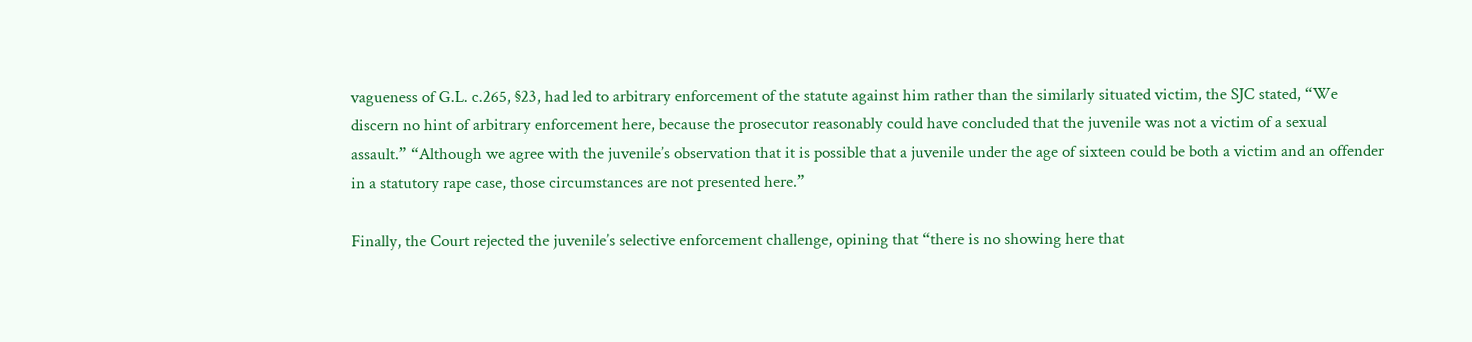vagueness of G.L. c.265, §23, had led to arbitrary enforcement of the statute against him rather than the similarly situated victim, the SJC stated, “We discern no hint of arbitrary enforcement here, because the prosecutor reasonably could have concluded that the juvenile was not a victim of a sexual assault.” “Although we agree with the juvenile’s observation that it is possible that a juvenile under the age of sixteen could be both a victim and an offender in a statutory rape case, those circumstances are not presented here.”

Finally, the Court rejected the juvenile’s selective enforcement challenge, opining that “there is no showing here that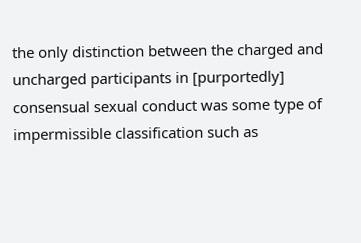the only distinction between the charged and uncharged participants in [purportedly] consensual sexual conduct was some type of impermissible classification such as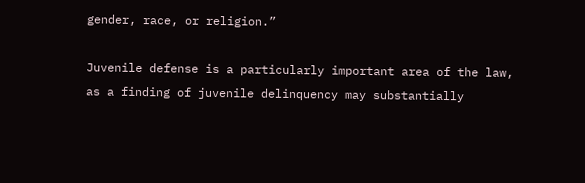gender, race, or religion.”

Juvenile defense is a particularly important area of the law, as a finding of juvenile delinquency may substantially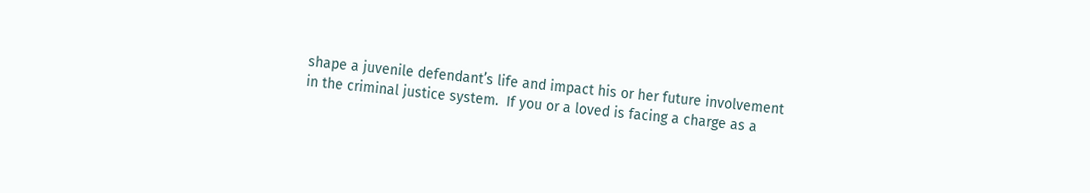shape a juvenile defendant’s life and impact his or her future involvement in the criminal justice system.  If you or a loved is facing a charge as a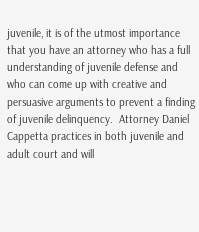juvenile, it is of the utmost importance that you have an attorney who has a full understanding of juvenile defense and who can come up with creative and persuasive arguments to prevent a finding of juvenile delinquency.  Attorney Daniel Cappetta practices in both juvenile and adult court and will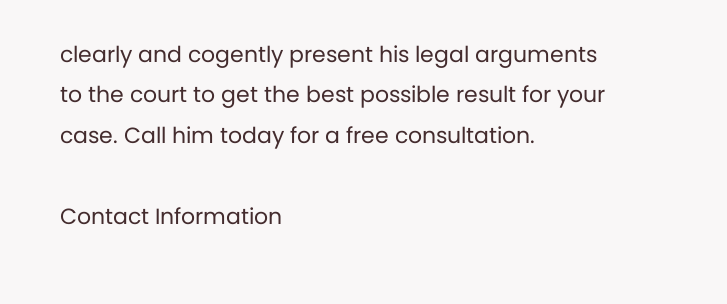clearly and cogently present his legal arguments to the court to get the best possible result for your case. Call him today for a free consultation.

Contact Information